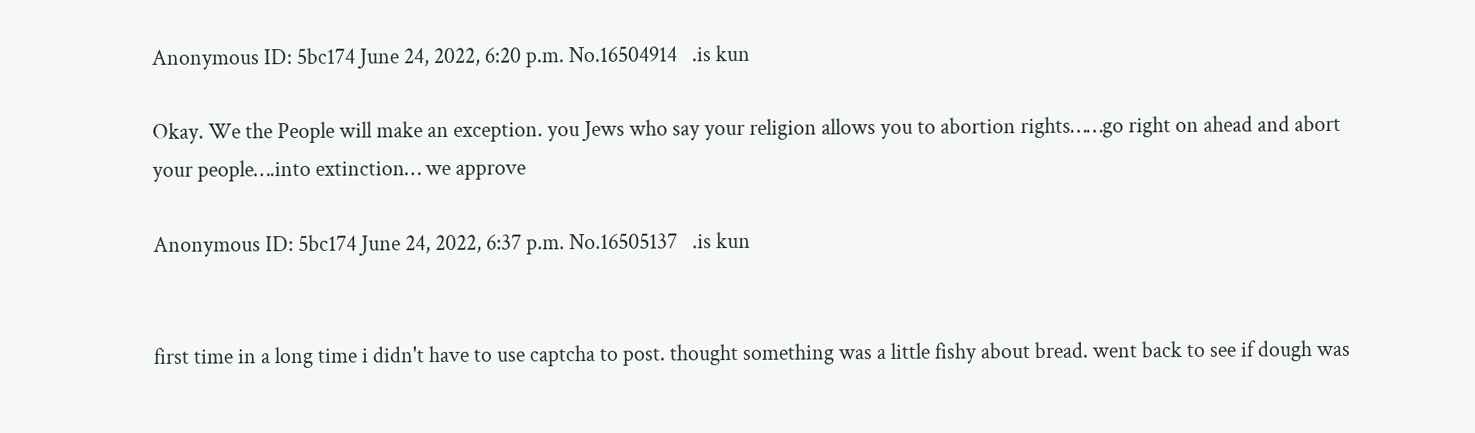Anonymous ID: 5bc174 June 24, 2022, 6:20 p.m. No.16504914   .is kun

Okay. We the People will make an exception. you Jews who say your religion allows you to abortion rights……go right on ahead and abort your people….into extinction… we approve

Anonymous ID: 5bc174 June 24, 2022, 6:37 p.m. No.16505137   .is kun


first time in a long time i didn't have to use captcha to post. thought something was a little fishy about bread. went back to see if dough was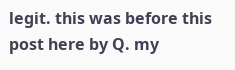legit. this was before this post here by Q. my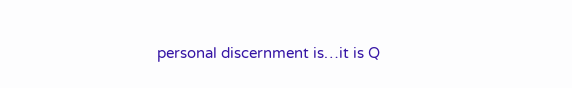personal discernment is…it is Q